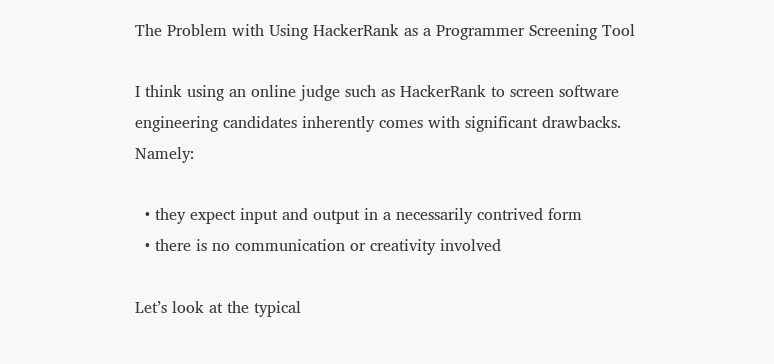The Problem with Using HackerRank as a Programmer Screening Tool

I think using an online judge such as HackerRank to screen software engineering candidates inherently comes with significant drawbacks. Namely:

  • they expect input and output in a necessarily contrived form
  • there is no communication or creativity involved

Let’s look at the typical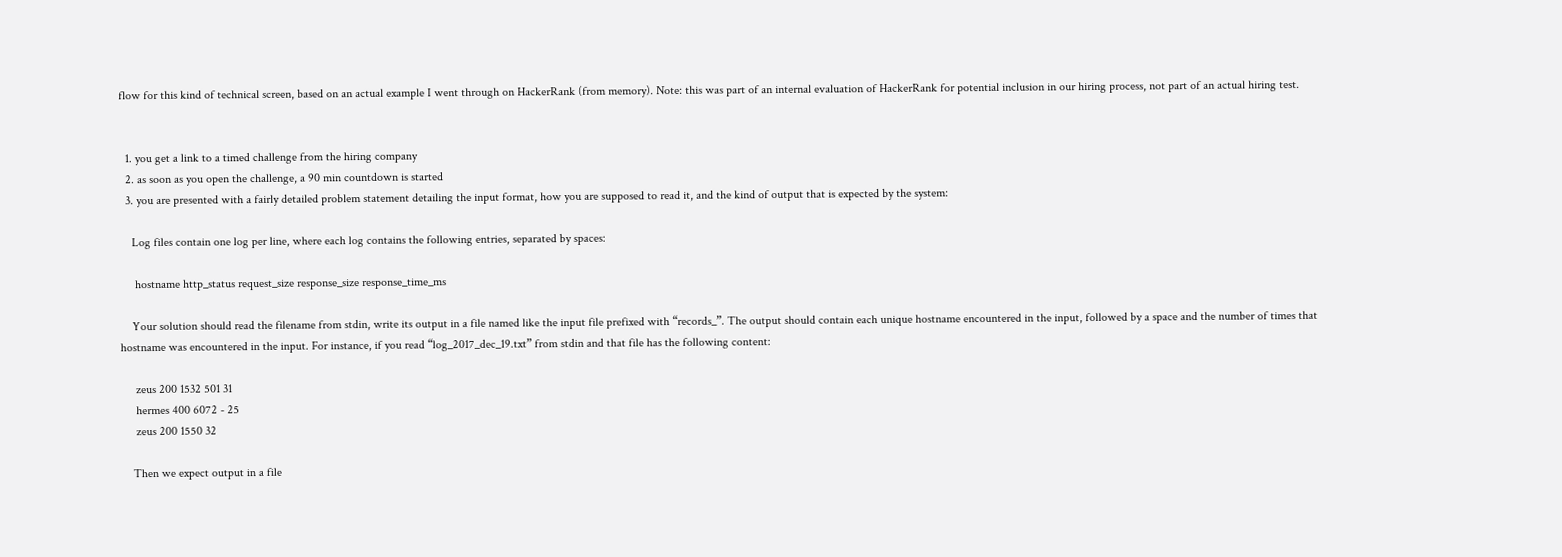flow for this kind of technical screen, based on an actual example I went through on HackerRank (from memory). Note: this was part of an internal evaluation of HackerRank for potential inclusion in our hiring process, not part of an actual hiring test.


  1. you get a link to a timed challenge from the hiring company
  2. as soon as you open the challenge, a 90 min countdown is started
  3. you are presented with a fairly detailed problem statement detailing the input format, how you are supposed to read it, and the kind of output that is expected by the system:

    Log files contain one log per line, where each log contains the following entries, separated by spaces:

     hostname http_status request_size response_size response_time_ms

    Your solution should read the filename from stdin, write its output in a file named like the input file prefixed with “records_”. The output should contain each unique hostname encountered in the input, followed by a space and the number of times that hostname was encountered in the input. For instance, if you read “log_2017_dec_19.txt” from stdin and that file has the following content:

     zeus 200 1532 501 31
     hermes 400 6072 - 25
     zeus 200 1550 32

    Then we expect output in a file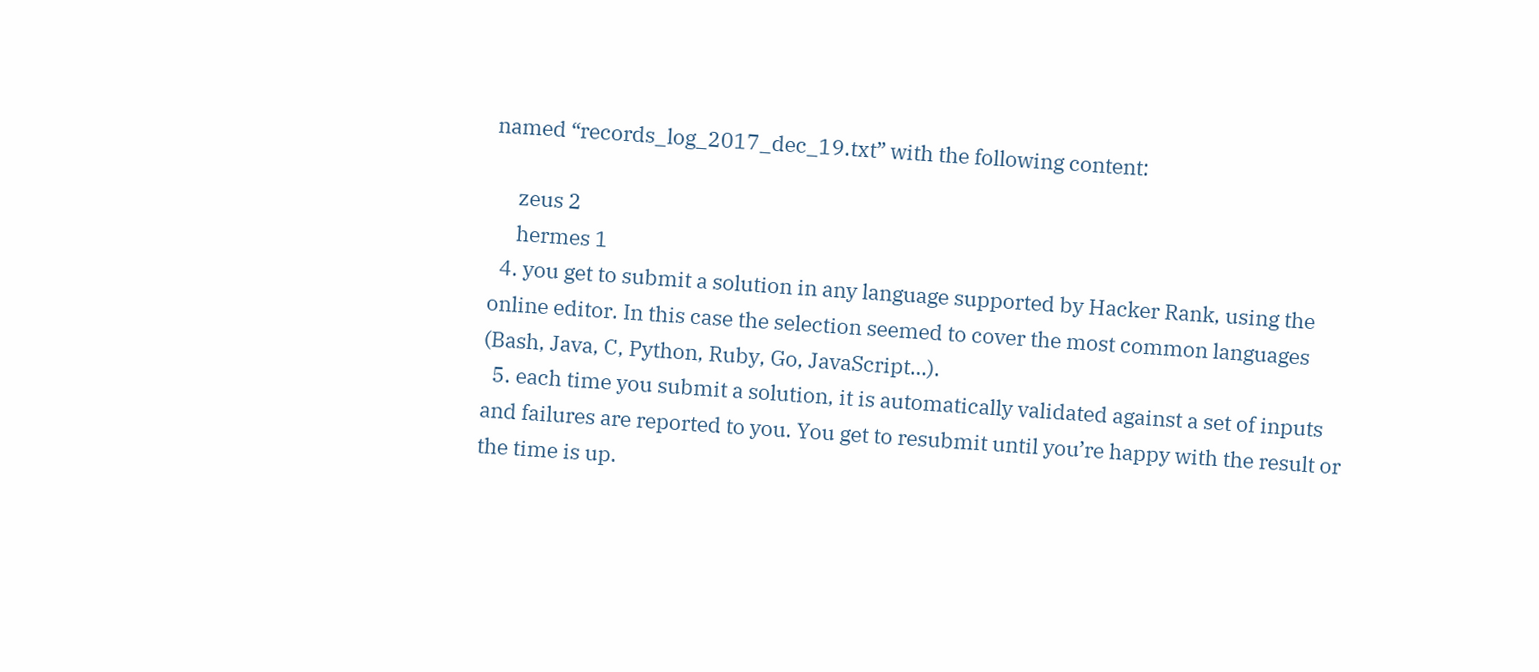named “records_log_2017_dec_19.txt” with the following content:

     zeus 2
     hermes 1
  4. you get to submit a solution in any language supported by Hacker Rank, using the online editor. In this case the selection seemed to cover the most common languages (Bash, Java, C, Python, Ruby, Go, JavaScript…).
  5. each time you submit a solution, it is automatically validated against a set of inputs and failures are reported to you. You get to resubmit until you’re happy with the result or the time is up.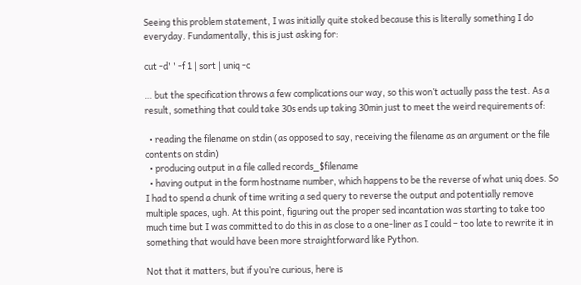Seeing this problem statement, I was initially quite stoked because this is literally something I do everyday. Fundamentally, this is just asking for:

cut -d' ' -f 1 | sort | uniq -c

… but the specification throws a few complications our way, so this won’t actually pass the test. As a result, something that could take 30s ends up taking 30min just to meet the weird requirements of:

  • reading the filename on stdin (as opposed to say, receiving the filename as an argument or the file contents on stdin)
  • producing output in a file called records_$filename
  • having output in the form hostname number, which happens to be the reverse of what uniq does. So I had to spend a chunk of time writing a sed query to reverse the output and potentially remove multiple spaces, ugh. At this point, figuring out the proper sed incantation was starting to take too much time but I was committed to do this in as close to a one-liner as I could – too late to rewrite it in something that would have been more straightforward like Python.

Not that it matters, but if you’re curious, here is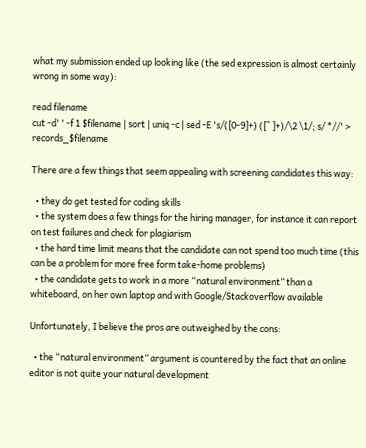what my submission ended up looking like (the sed expression is almost certainly wrong in some way):

read filename
cut -d' ' -f 1 $filename | sort | uniq -c | sed -E 's/([0-9]+) ([^ ]+)/\2 \1/; s/ *//' > records_$filename

There are a few things that seem appealing with screening candidates this way:

  • they do get tested for coding skills
  • the system does a few things for the hiring manager, for instance it can report on test failures and check for plagiarism
  • the hard time limit means that the candidate can not spend too much time (this can be a problem for more free form take-home problems)
  • the candidate gets to work in a more “natural environment” than a whiteboard, on her own laptop and with Google/Stackoverflow available

Unfortunately, I believe the pros are outweighed by the cons:

  • the “natural environment” argument is countered by the fact that an online editor is not quite your natural development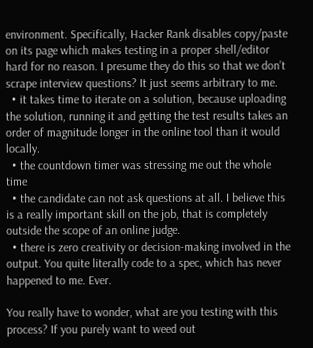environment. Specifically, Hacker Rank disables copy/paste on its page which makes testing in a proper shell/editor hard for no reason. I presume they do this so that we don’t scrape interview questions? It just seems arbitrary to me.
  • it takes time to iterate on a solution, because uploading the solution, running it and getting the test results takes an order of magnitude longer in the online tool than it would locally.
  • the countdown timer was stressing me out the whole time
  • the candidate can not ask questions at all. I believe this is a really important skill on the job, that is completely outside the scope of an online judge.
  • there is zero creativity or decision-making involved in the output. You quite literally code to a spec, which has never happened to me. Ever.

You really have to wonder, what are you testing with this process? If you purely want to weed out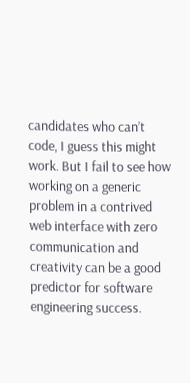candidates who can’t code, I guess this might work. But I fail to see how working on a generic problem in a contrived web interface with zero communication and creativity can be a good predictor for software engineering success.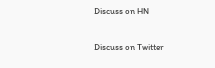Discuss on HN

Discuss on Twitter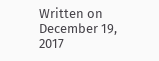Written on December 19, 2017